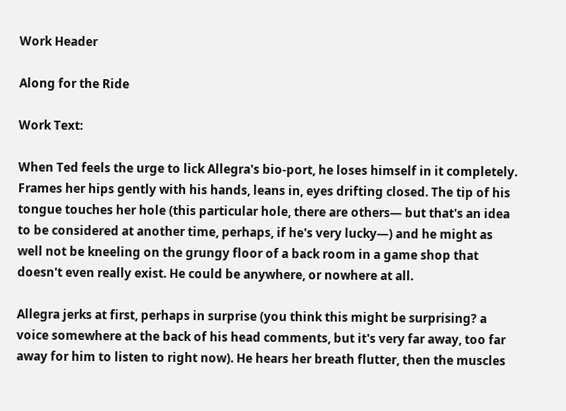Work Header

Along for the Ride

Work Text:

When Ted feels the urge to lick Allegra's bio-port, he loses himself in it completely. Frames her hips gently with his hands, leans in, eyes drifting closed. The tip of his tongue touches her hole (this particular hole, there are others— but that's an idea to be considered at another time, perhaps, if he's very lucky—) and he might as well not be kneeling on the grungy floor of a back room in a game shop that doesn't even really exist. He could be anywhere, or nowhere at all.

Allegra jerks at first, perhaps in surprise (you think this might be surprising? a voice somewhere at the back of his head comments, but it's very far away, too far away for him to listen to right now). He hears her breath flutter, then the muscles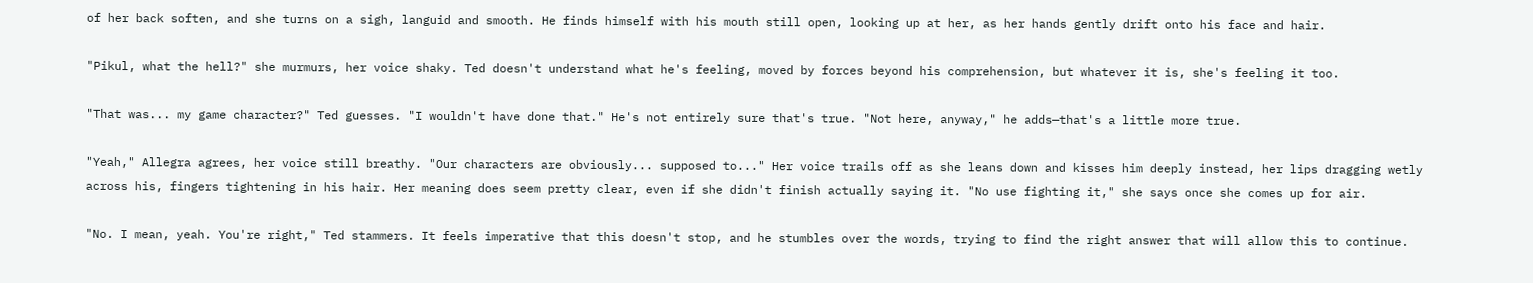of her back soften, and she turns on a sigh, languid and smooth. He finds himself with his mouth still open, looking up at her, as her hands gently drift onto his face and hair.

"Pikul, what the hell?" she murmurs, her voice shaky. Ted doesn't understand what he's feeling, moved by forces beyond his comprehension, but whatever it is, she's feeling it too.

"That was... my game character?" Ted guesses. "I wouldn't have done that." He's not entirely sure that's true. "Not here, anyway," he adds—that's a little more true.

"Yeah," Allegra agrees, her voice still breathy. "Our characters are obviously... supposed to..." Her voice trails off as she leans down and kisses him deeply instead, her lips dragging wetly across his, fingers tightening in his hair. Her meaning does seem pretty clear, even if she didn't finish actually saying it. "No use fighting it," she says once she comes up for air.

"No. I mean, yeah. You're right," Ted stammers. It feels imperative that this doesn't stop, and he stumbles over the words, trying to find the right answer that will allow this to continue.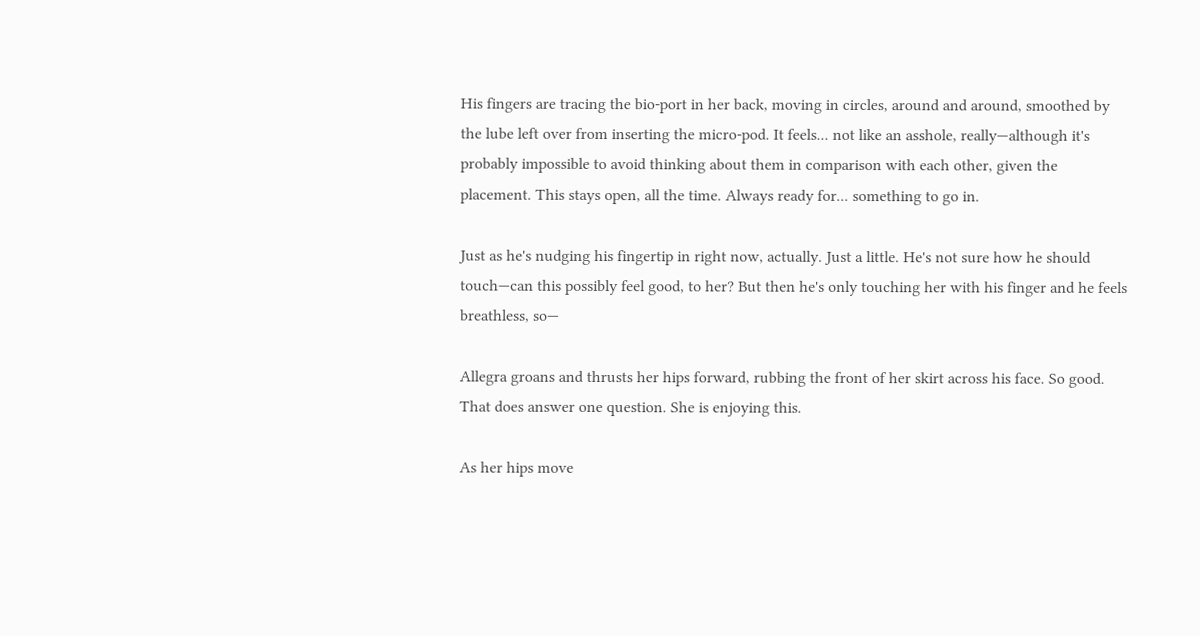His fingers are tracing the bio-port in her back, moving in circles, around and around, smoothed by the lube left over from inserting the micro-pod. It feels... not like an asshole, really—although it's probably impossible to avoid thinking about them in comparison with each other, given the placement. This stays open, all the time. Always ready for... something to go in.

Just as he's nudging his fingertip in right now, actually. Just a little. He's not sure how he should touch—can this possibly feel good, to her? But then he's only touching her with his finger and he feels breathless, so—

Allegra groans and thrusts her hips forward, rubbing the front of her skirt across his face. So good. That does answer one question. She is enjoying this.

As her hips move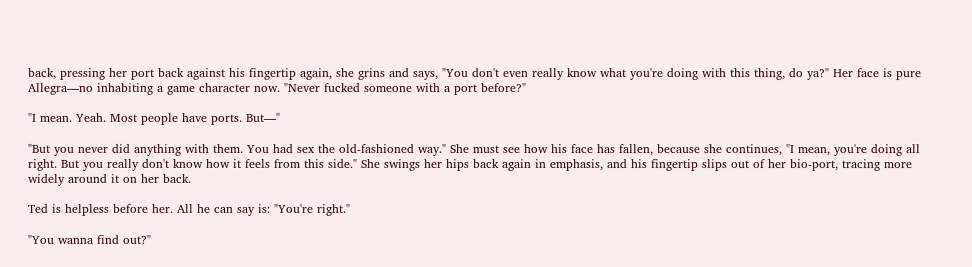back, pressing her port back against his fingertip again, she grins and says, "You don't even really know what you're doing with this thing, do ya?" Her face is pure Allegra—no inhabiting a game character now. "Never fucked someone with a port before?"

"I mean. Yeah. Most people have ports. But—"

"But you never did anything with them. You had sex the old-fashioned way." She must see how his face has fallen, because she continues, "I mean, you're doing all right. But you really don't know how it feels from this side." She swings her hips back again in emphasis, and his fingertip slips out of her bio-port, tracing more widely around it on her back.

Ted is helpless before her. All he can say is: "You're right."

"You wanna find out?"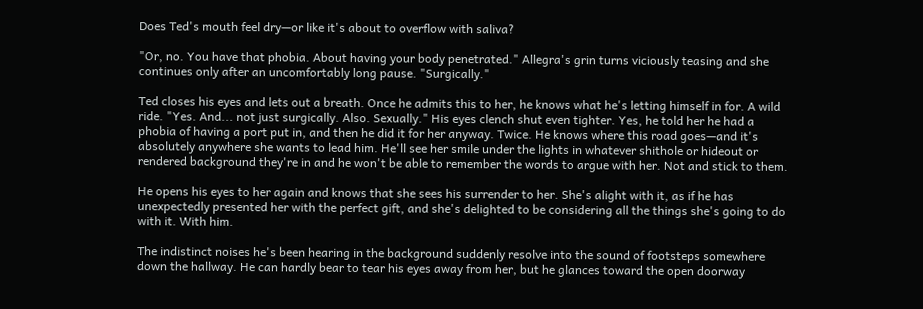Does Ted's mouth feel dry—or like it's about to overflow with saliva?

"Or, no. You have that phobia. About having your body penetrated." Allegra's grin turns viciously teasing and she continues only after an uncomfortably long pause. "Surgically."

Ted closes his eyes and lets out a breath. Once he admits this to her, he knows what he's letting himself in for. A wild ride. "Yes. And... not just surgically. Also. Sexually." His eyes clench shut even tighter. Yes, he told her he had a phobia of having a port put in, and then he did it for her anyway. Twice. He knows where this road goes—and it's absolutely anywhere she wants to lead him. He'll see her smile under the lights in whatever shithole or hideout or rendered background they're in and he won't be able to remember the words to argue with her. Not and stick to them.

He opens his eyes to her again and knows that she sees his surrender to her. She's alight with it, as if he has unexpectedly presented her with the perfect gift, and she's delighted to be considering all the things she's going to do with it. With him.

The indistinct noises he's been hearing in the background suddenly resolve into the sound of footsteps somewhere down the hallway. He can hardly bear to tear his eyes away from her, but he glances toward the open doorway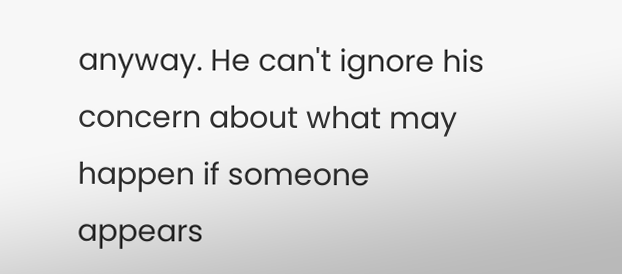anyway. He can't ignore his concern about what may happen if someone appears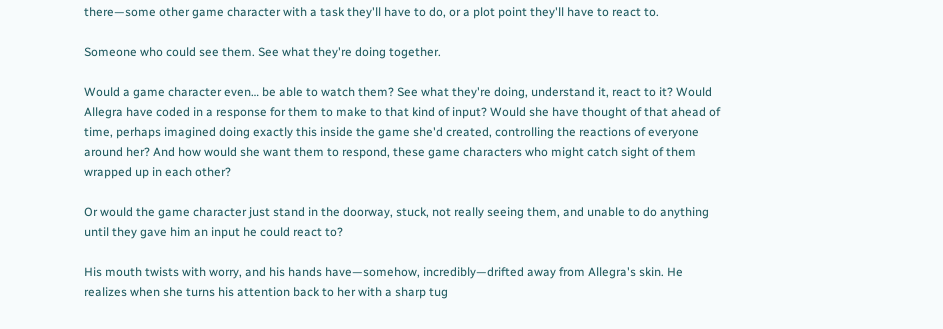there—some other game character with a task they'll have to do, or a plot point they'll have to react to.

Someone who could see them. See what they're doing together.

Would a game character even… be able to watch them? See what they're doing, understand it, react to it? Would Allegra have coded in a response for them to make to that kind of input? Would she have thought of that ahead of time, perhaps imagined doing exactly this inside the game she'd created, controlling the reactions of everyone around her? And how would she want them to respond, these game characters who might catch sight of them wrapped up in each other?

Or would the game character just stand in the doorway, stuck, not really seeing them, and unable to do anything until they gave him an input he could react to?

His mouth twists with worry, and his hands have—somehow, incredibly—drifted away from Allegra's skin. He realizes when she turns his attention back to her with a sharp tug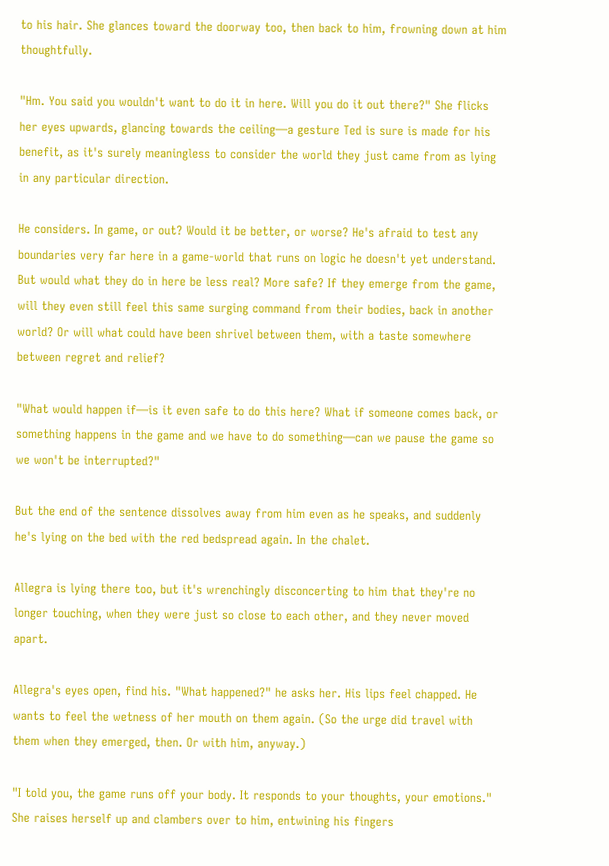to his hair. She glances toward the doorway too, then back to him, frowning down at him thoughtfully.

"Hm. You said you wouldn't want to do it in here. Will you do it out there?" She flicks her eyes upwards, glancing towards the ceiling—a gesture Ted is sure is made for his benefit, as it's surely meaningless to consider the world they just came from as lying in any particular direction.

He considers. In game, or out? Would it be better, or worse? He's afraid to test any boundaries very far here in a game-world that runs on logic he doesn't yet understand. But would what they do in here be less real? More safe? If they emerge from the game, will they even still feel this same surging command from their bodies, back in another world? Or will what could have been shrivel between them, with a taste somewhere between regret and relief?

"What would happen if—is it even safe to do this here? What if someone comes back, or something happens in the game and we have to do something—can we pause the game so we won't be interrupted?"

But the end of the sentence dissolves away from him even as he speaks, and suddenly he's lying on the bed with the red bedspread again. In the chalet.

Allegra is lying there too, but it's wrenchingly disconcerting to him that they're no longer touching, when they were just so close to each other, and they never moved apart.

Allegra's eyes open, find his. "What happened?" he asks her. His lips feel chapped. He wants to feel the wetness of her mouth on them again. (So the urge did travel with them when they emerged, then. Or with him, anyway.)

"I told you, the game runs off your body. It responds to your thoughts, your emotions." She raises herself up and clambers over to him, entwining his fingers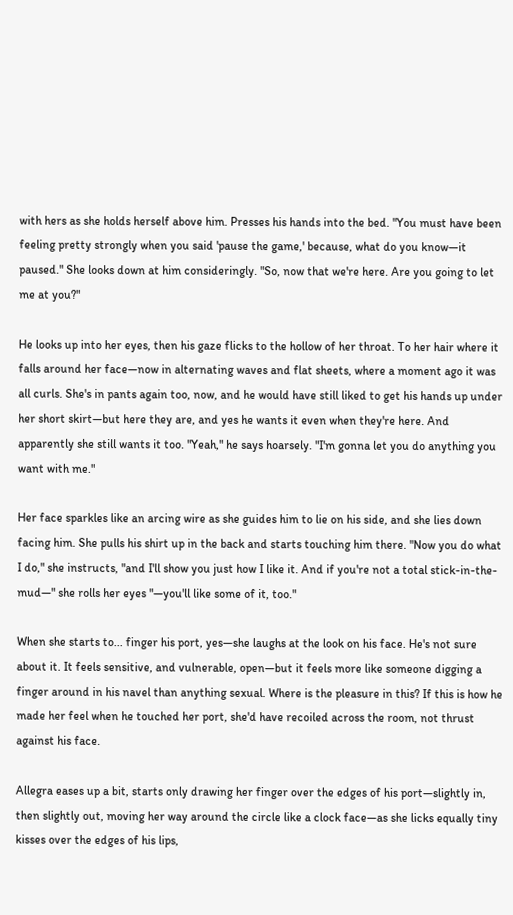with hers as she holds herself above him. Presses his hands into the bed. "You must have been feeling pretty strongly when you said 'pause the game,' because, what do you know—it paused." She looks down at him consideringly. "So, now that we're here. Are you going to let me at you?"

He looks up into her eyes, then his gaze flicks to the hollow of her throat. To her hair where it falls around her face—now in alternating waves and flat sheets, where a moment ago it was all curls. She's in pants again too, now, and he would have still liked to get his hands up under her short skirt—but here they are, and yes he wants it even when they're here. And apparently she still wants it too. "Yeah," he says hoarsely. "I'm gonna let you do anything you want with me."

Her face sparkles like an arcing wire as she guides him to lie on his side, and she lies down facing him. She pulls his shirt up in the back and starts touching him there. "Now you do what I do," she instructs, "and I'll show you just how I like it. And if you're not a total stick-in-the-mud—" she rolls her eyes "—you'll like some of it, too."

When she starts to... finger his port, yes—she laughs at the look on his face. He's not sure about it. It feels sensitive, and vulnerable, open—but it feels more like someone digging a finger around in his navel than anything sexual. Where is the pleasure in this? If this is how he made her feel when he touched her port, she'd have recoiled across the room, not thrust against his face.

Allegra eases up a bit, starts only drawing her finger over the edges of his port—slightly in, then slightly out, moving her way around the circle like a clock face—as she licks equally tiny kisses over the edges of his lips,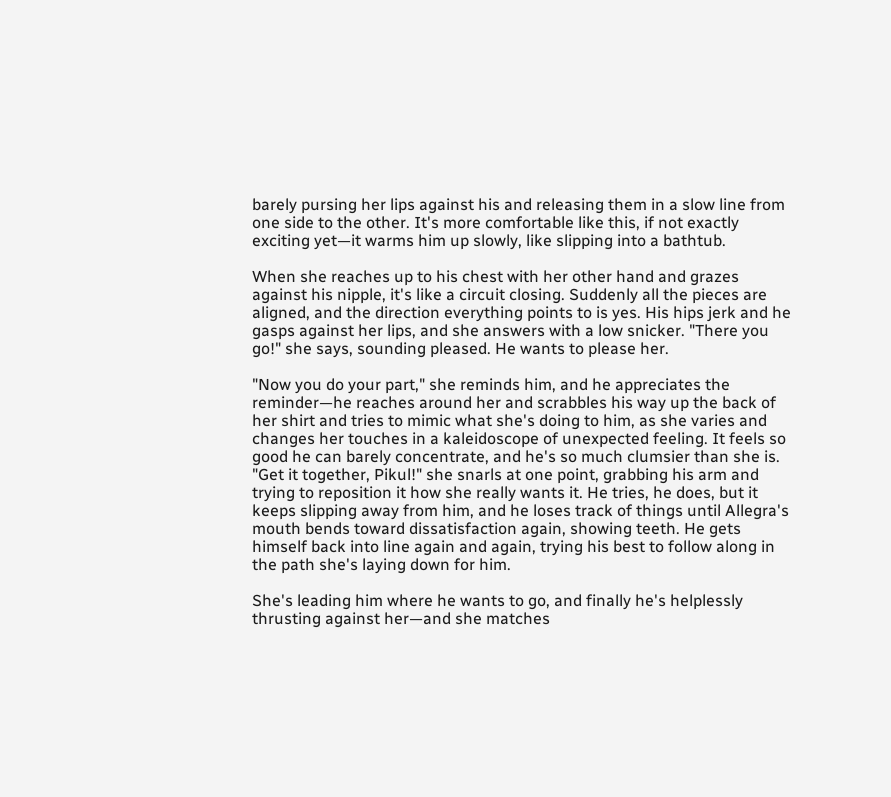barely pursing her lips against his and releasing them in a slow line from one side to the other. It's more comfortable like this, if not exactly exciting yet—it warms him up slowly, like slipping into a bathtub.

When she reaches up to his chest with her other hand and grazes against his nipple, it's like a circuit closing. Suddenly all the pieces are aligned, and the direction everything points to is yes. His hips jerk and he gasps against her lips, and she answers with a low snicker. "There you go!" she says, sounding pleased. He wants to please her.

"Now you do your part," she reminds him, and he appreciates the reminder—he reaches around her and scrabbles his way up the back of her shirt and tries to mimic what she's doing to him, as she varies and changes her touches in a kaleidoscope of unexpected feeling. It feels so good he can barely concentrate, and he's so much clumsier than she is. "Get it together, Pikul!" she snarls at one point, grabbing his arm and trying to reposition it how she really wants it. He tries, he does, but it keeps slipping away from him, and he loses track of things until Allegra's mouth bends toward dissatisfaction again, showing teeth. He gets himself back into line again and again, trying his best to follow along in the path she's laying down for him.

She's leading him where he wants to go, and finally he's helplessly thrusting against her—and she matches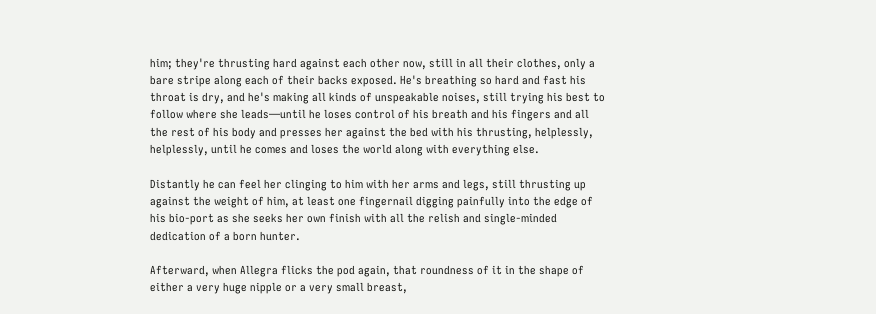him; they're thrusting hard against each other now, still in all their clothes, only a bare stripe along each of their backs exposed. He's breathing so hard and fast his throat is dry, and he's making all kinds of unspeakable noises, still trying his best to follow where she leads—until he loses control of his breath and his fingers and all the rest of his body and presses her against the bed with his thrusting, helplessly, helplessly, until he comes and loses the world along with everything else.

Distantly he can feel her clinging to him with her arms and legs, still thrusting up against the weight of him, at least one fingernail digging painfully into the edge of his bio-port as she seeks her own finish with all the relish and single-minded dedication of a born hunter.

Afterward, when Allegra flicks the pod again, that roundness of it in the shape of either a very huge nipple or a very small breast,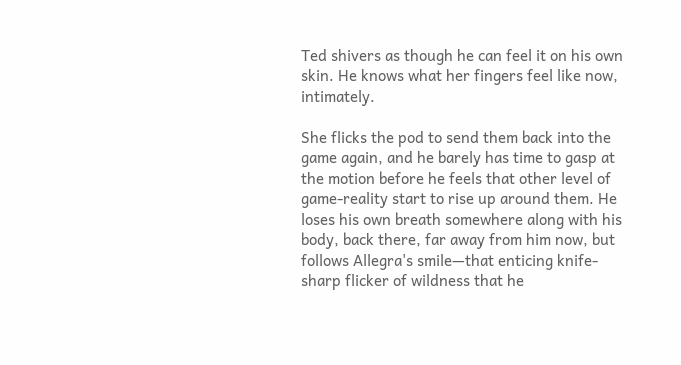Ted shivers as though he can feel it on his own skin. He knows what her fingers feel like now, intimately.

She flicks the pod to send them back into the game again, and he barely has time to gasp at the motion before he feels that other level of game-reality start to rise up around them. He loses his own breath somewhere along with his body, back there, far away from him now, but follows Allegra's smile—that enticing knife-sharp flicker of wildness that he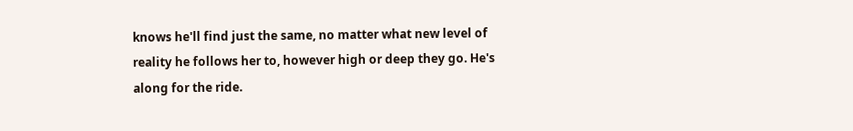knows he'll find just the same, no matter what new level of reality he follows her to, however high or deep they go. He's along for the ride.